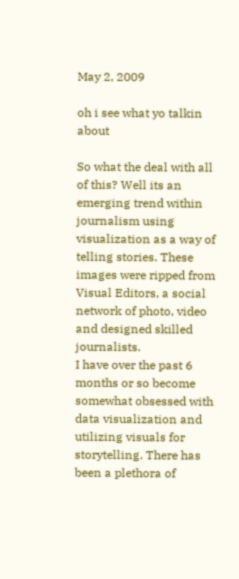May 2, 2009

oh i see what yo talkin about

So what the deal with all of this? Well its an emerging trend within journalism using visualization as a way of telling stories. These images were ripped from Visual Editors, a social network of photo, video and designed skilled journalists.
I have over the past 6 months or so become somewhat obsessed with data visualization and utilizing visuals for storytelling. There has been a plethora of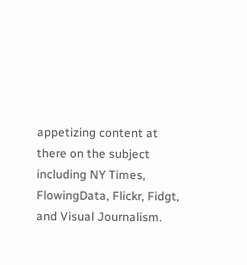appetizing content at there on the subject including NY Times, FlowingData, Flickr, Fidgt, and Visual Journalism.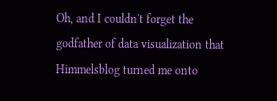Oh, and I couldn't forget the godfather of data visualization that Himmelsblog turned me onto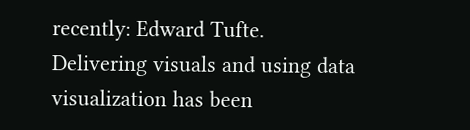recently: Edward Tufte.
Delivering visuals and using data visualization has been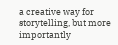a creative way for storytelling, but more importantly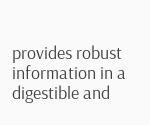provides robust information in a digestible and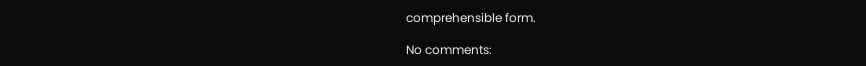comprehensible form.

No comments: